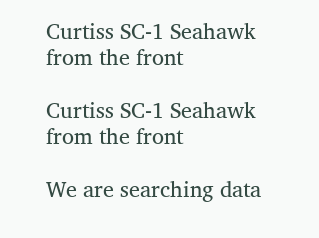Curtiss SC-1 Seahawk from the front

Curtiss SC-1 Seahawk from the front

We are searching data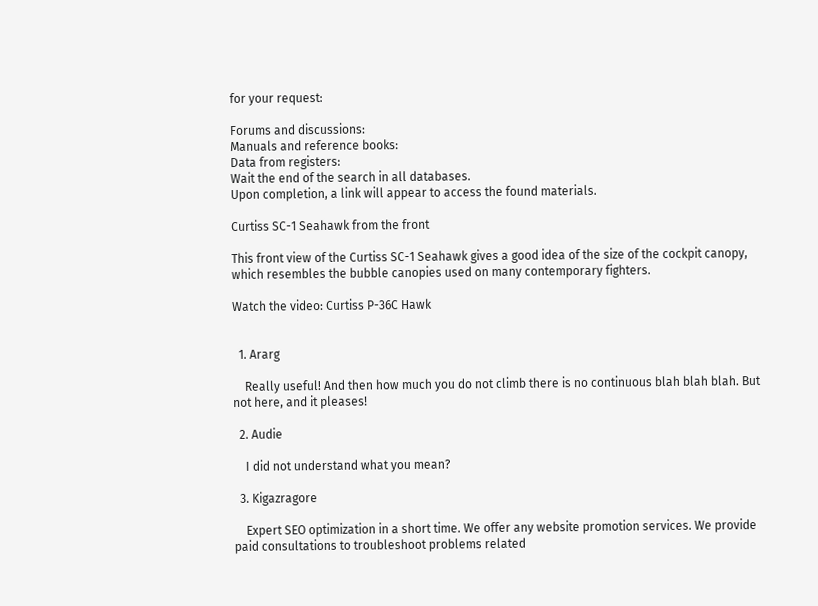for your request:

Forums and discussions:
Manuals and reference books:
Data from registers:
Wait the end of the search in all databases.
Upon completion, a link will appear to access the found materials.

Curtiss SC-1 Seahawk from the front

This front view of the Curtiss SC-1 Seahawk gives a good idea of the size of the cockpit canopy, which resembles the bubble canopies used on many contemporary fighters.

Watch the video: Curtiss P-36C Hawk


  1. Ararg

    Really useful! And then how much you do not climb there is no continuous blah blah blah. But not here, and it pleases!

  2. Audie

    I did not understand what you mean?

  3. Kigazragore

    Expert SEO optimization in a short time. We offer any website promotion services. We provide paid consultations to troubleshoot problems related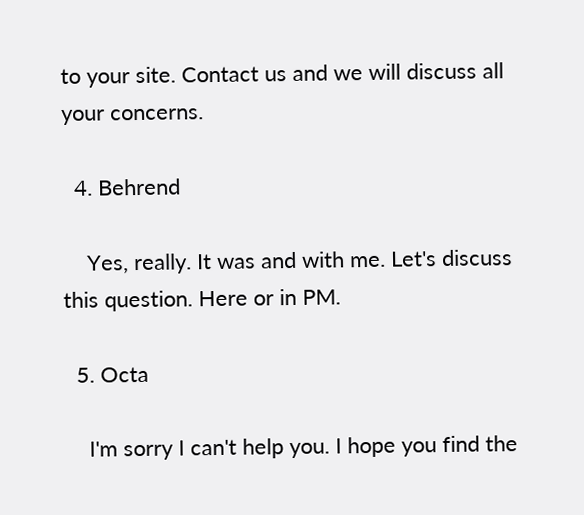to your site. Contact us and we will discuss all your concerns.

  4. Behrend

    Yes, really. It was and with me. Let's discuss this question. Here or in PM.

  5. Octa

    I'm sorry I can't help you. I hope you find the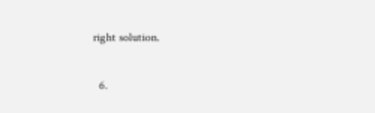right solution.

  6.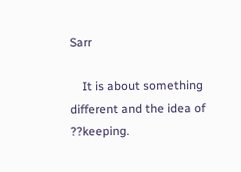Sarr

    It is about something different and the idea of ??keeping.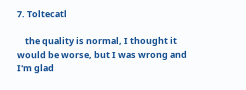7. Toltecatl

    the quality is normal, I thought it would be worse, but I was wrong and I'm glad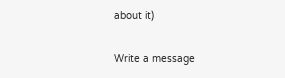about it)

Write a message